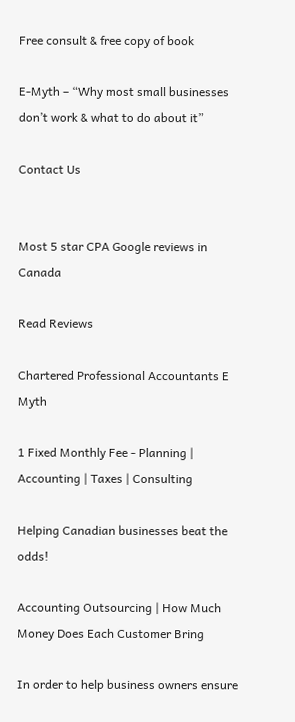Free consult & free copy of book

E-Myth – “Why most small businesses don’t work & what to do about it”

Contact Us


Most 5 star CPA Google reviews in Canada

Read Reviews

Chartered Professional Accountants E Myth

1 Fixed Monthly Fee - Planning | Accounting | Taxes | Consulting

Helping Canadian businesses beat the odds!

Accounting Outsourcing | How Much Money Does Each Customer Bring

In order to help business owners ensure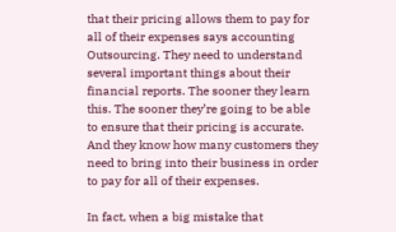that their pricing allows them to pay for all of their expenses says accounting Outsourcing. They need to understand several important things about their financial reports. The sooner they learn this. The sooner they’re going to be able to ensure that their pricing is accurate. And they know how many customers they need to bring into their business in order to pay for all of their expenses.

In fact, when a big mistake that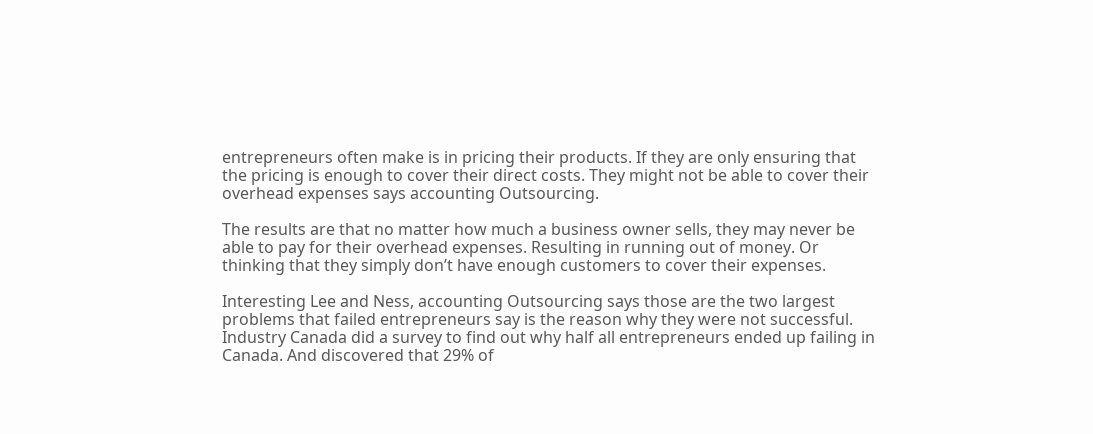entrepreneurs often make is in pricing their products. If they are only ensuring that the pricing is enough to cover their direct costs. They might not be able to cover their overhead expenses says accounting Outsourcing.

The results are that no matter how much a business owner sells, they may never be able to pay for their overhead expenses. Resulting in running out of money. Or thinking that they simply don’t have enough customers to cover their expenses.

Interesting Lee and Ness, accounting Outsourcing says those are the two largest problems that failed entrepreneurs say is the reason why they were not successful. Industry Canada did a survey to find out why half all entrepreneurs ended up failing in Canada. And discovered that 29% of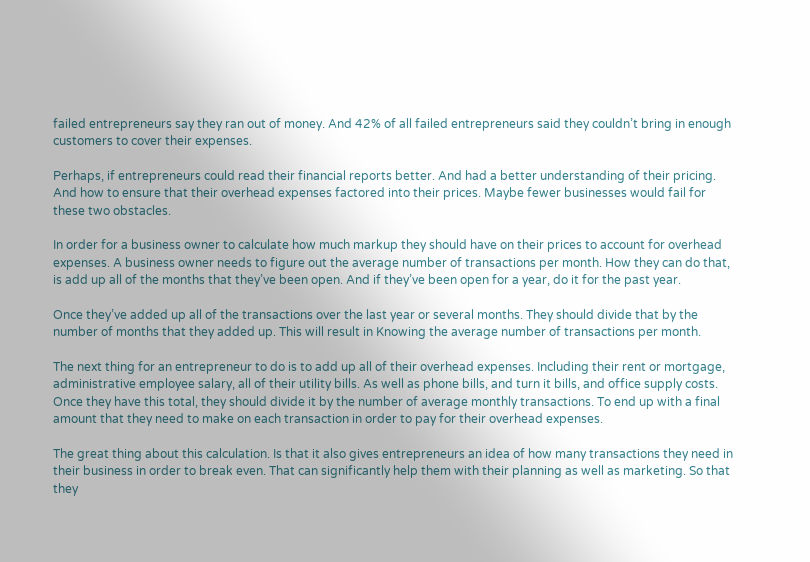failed entrepreneurs say they ran out of money. And 42% of all failed entrepreneurs said they couldn’t bring in enough customers to cover their expenses.

Perhaps, if entrepreneurs could read their financial reports better. And had a better understanding of their pricing. And how to ensure that their overhead expenses factored into their prices. Maybe fewer businesses would fail for these two obstacles.

In order for a business owner to calculate how much markup they should have on their prices to account for overhead expenses. A business owner needs to figure out the average number of transactions per month. How they can do that, is add up all of the months that they’ve been open. And if they’ve been open for a year, do it for the past year.

Once they’ve added up all of the transactions over the last year or several months. They should divide that by the number of months that they added up. This will result in Knowing the average number of transactions per month.

The next thing for an entrepreneur to do is to add up all of their overhead expenses. Including their rent or mortgage, administrative employee salary, all of their utility bills. As well as phone bills, and turn it bills, and office supply costs. Once they have this total, they should divide it by the number of average monthly transactions. To end up with a final amount that they need to make on each transaction in order to pay for their overhead expenses.

The great thing about this calculation. Is that it also gives entrepreneurs an idea of how many transactions they need in their business in order to break even. That can significantly help them with their planning as well as marketing. So that they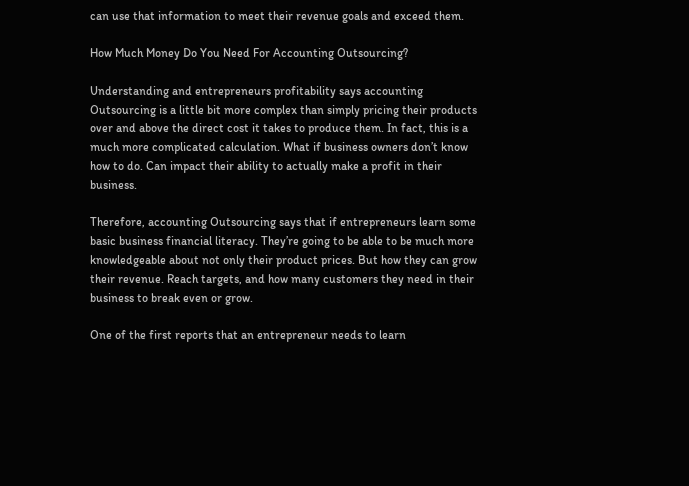can use that information to meet their revenue goals and exceed them.

How Much Money Do You Need For Accounting Outsourcing?

Understanding and entrepreneurs profitability says accounting Outsourcing is a little bit more complex than simply pricing their products over and above the direct cost it takes to produce them. In fact, this is a much more complicated calculation. What if business owners don’t know how to do. Can impact their ability to actually make a profit in their business.

Therefore, accounting Outsourcing says that if entrepreneurs learn some basic business financial literacy. They’re going to be able to be much more knowledgeable about not only their product prices. But how they can grow their revenue. Reach targets, and how many customers they need in their business to break even or grow.

One of the first reports that an entrepreneur needs to learn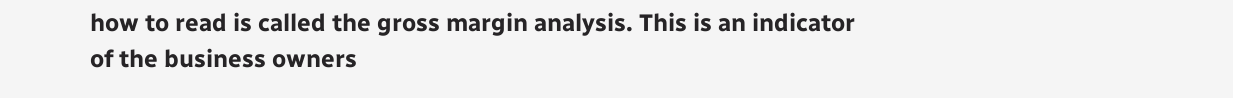how to read is called the gross margin analysis. This is an indicator of the business owners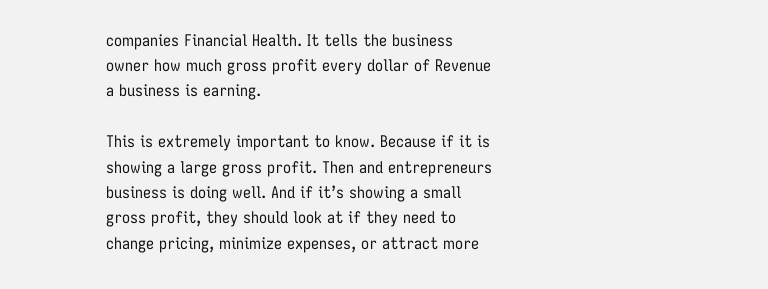companies Financial Health. It tells the business owner how much gross profit every dollar of Revenue a business is earning.

This is extremely important to know. Because if it is showing a large gross profit. Then and entrepreneurs business is doing well. And if it’s showing a small gross profit, they should look at if they need to change pricing, minimize expenses, or attract more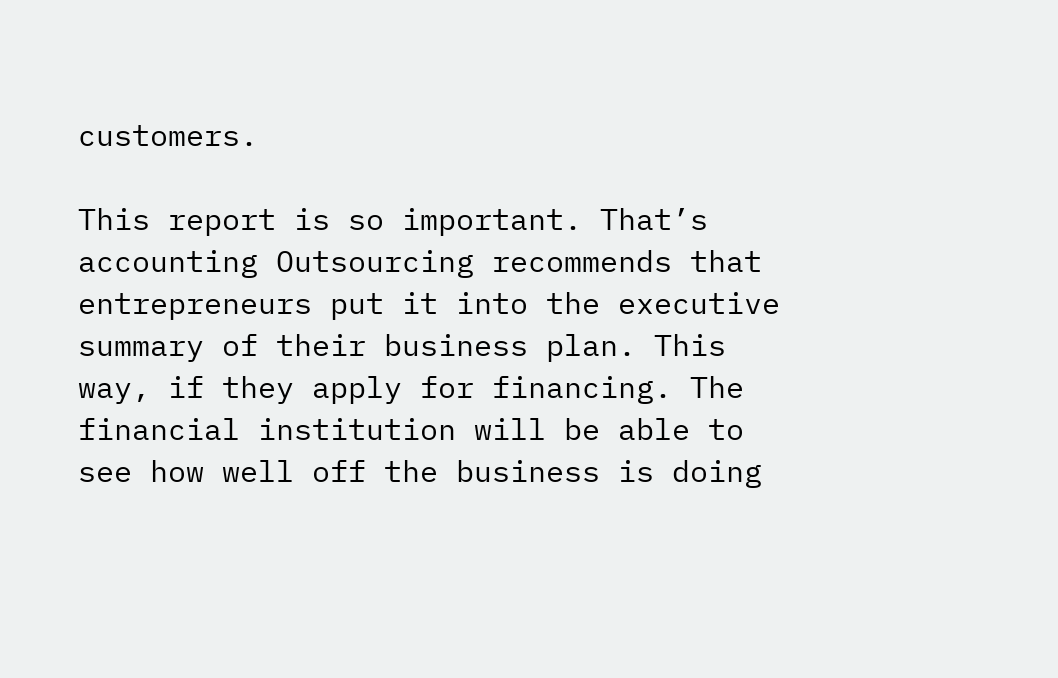customers.

This report is so important. That’s accounting Outsourcing recommends that entrepreneurs put it into the executive summary of their business plan. This way, if they apply for financing. The financial institution will be able to see how well off the business is doing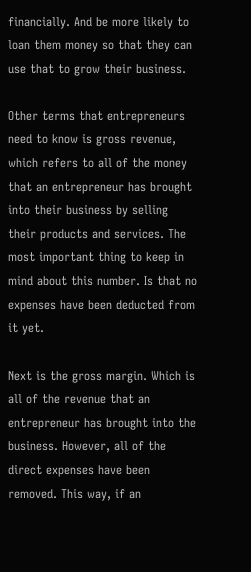financially. And be more likely to loan them money so that they can use that to grow their business.

Other terms that entrepreneurs need to know is gross revenue, which refers to all of the money that an entrepreneur has brought into their business by selling their products and services. The most important thing to keep in mind about this number. Is that no expenses have been deducted from it yet.

Next is the gross margin. Which is all of the revenue that an entrepreneur has brought into the business. However, all of the direct expenses have been removed. This way, if an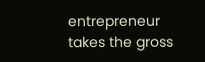entrepreneur takes the gross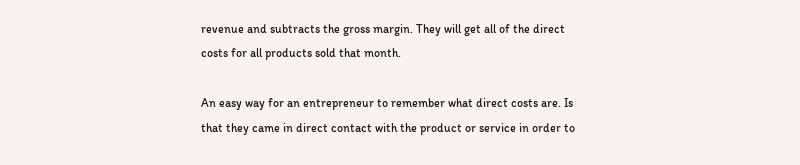revenue and subtracts the gross margin. They will get all of the direct costs for all products sold that month.

An easy way for an entrepreneur to remember what direct costs are. Is that they came in direct contact with the product or service in order to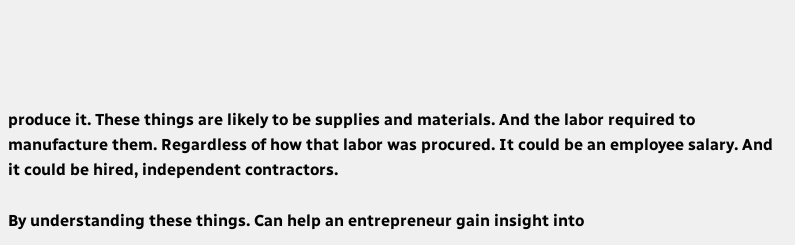produce it. These things are likely to be supplies and materials. And the labor required to manufacture them. Regardless of how that labor was procured. It could be an employee salary. And it could be hired, independent contractors.

By understanding these things. Can help an entrepreneur gain insight into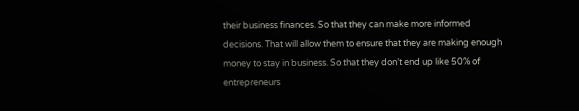their business finances. So that they can make more informed decisions. That will allow them to ensure that they are making enough money to stay in business. So that they don’t end up like 50% of entrepreneurs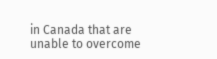in Canada that are unable to overcome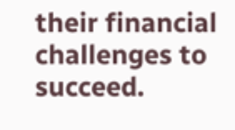their financial challenges to succeed.